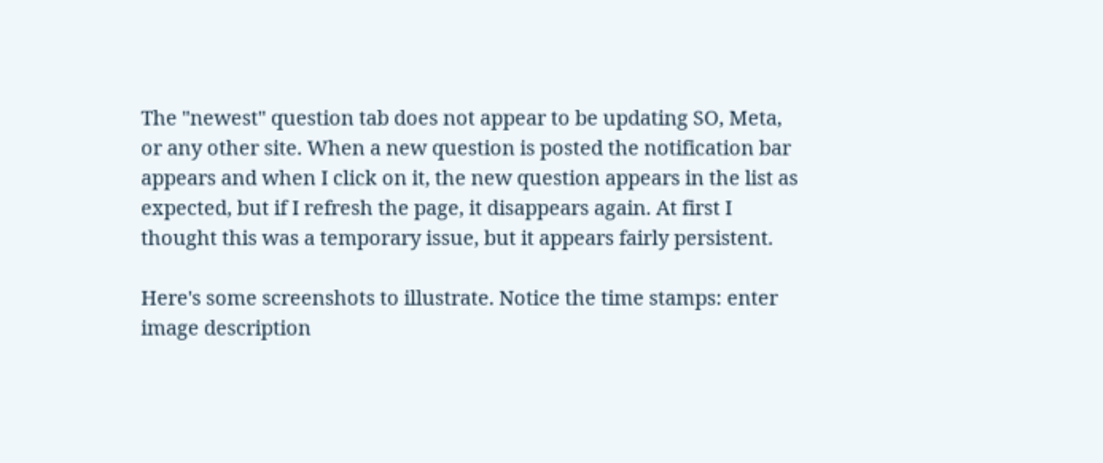The "newest" question tab does not appear to be updating SO, Meta, or any other site. When a new question is posted the notification bar appears and when I click on it, the new question appears in the list as expected, but if I refresh the page, it disappears again. At first I thought this was a temporary issue, but it appears fairly persistent.

Here's some screenshots to illustrate. Notice the time stamps: enter image description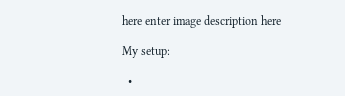here enter image description here

My setup:

  •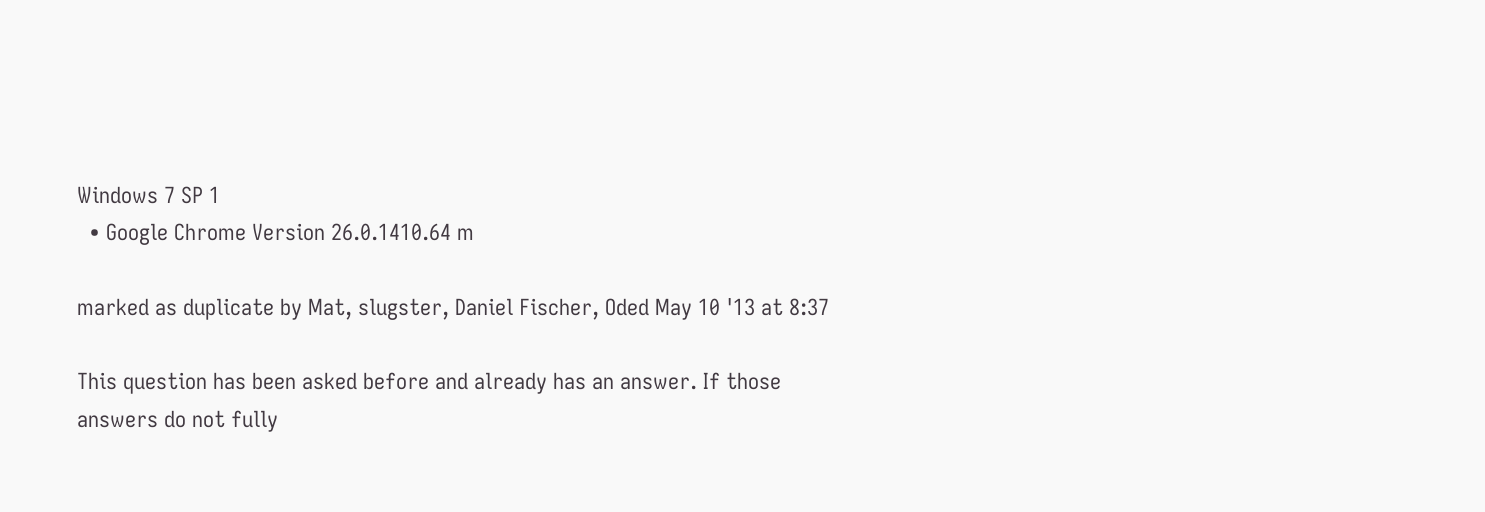Windows 7 SP 1
  • Google Chrome Version 26.0.1410.64 m

marked as duplicate by Mat, slugster, Daniel Fischer, Oded May 10 '13 at 8:37

This question has been asked before and already has an answer. If those answers do not fully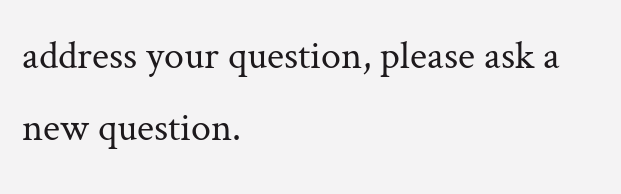address your question, please ask a new question.